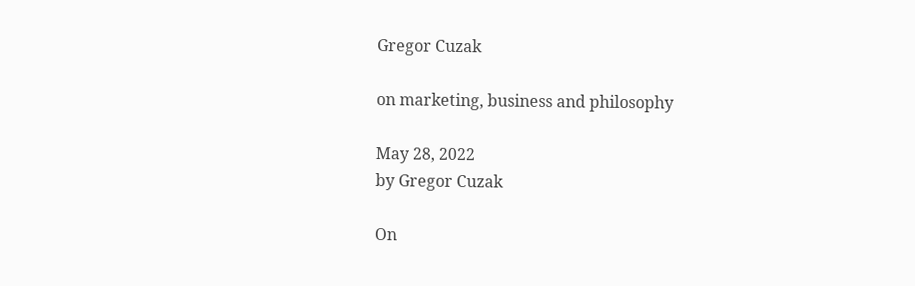Gregor Cuzak

on marketing, business and philosophy

May 28, 2022
by Gregor Cuzak

On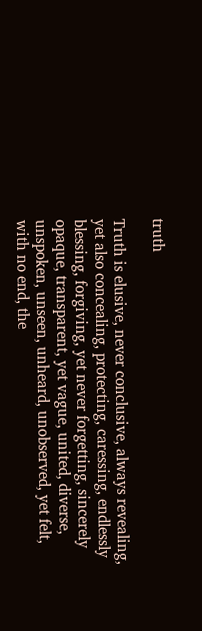truth

Truth is elusive, never conclusive, always revealing, yet also concealing, protecting, caressing, endlessly blessing, forgiving, yet never forgetting, sincerely opaque, transparent, yet vague, united, diverse, unspoken, unseen, unheard, unobserved, yet felt, with no end, the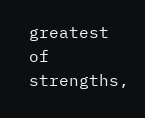greatest of strengths,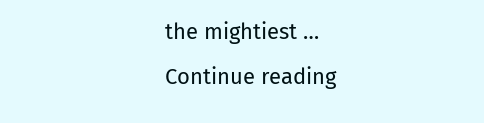the mightiest … Continue reading